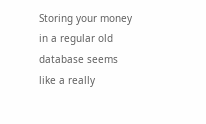Storing your money in a regular old database seems like a really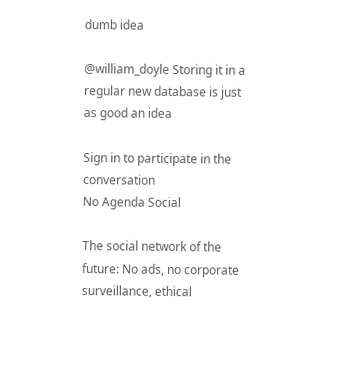dumb idea

@william_doyle Storing it in a regular new database is just as good an idea

Sign in to participate in the conversation
No Agenda Social

The social network of the future: No ads, no corporate surveillance, ethical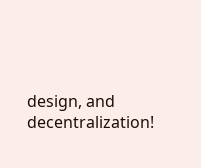design, and decentralization!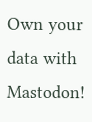Own your data with Mastodon!